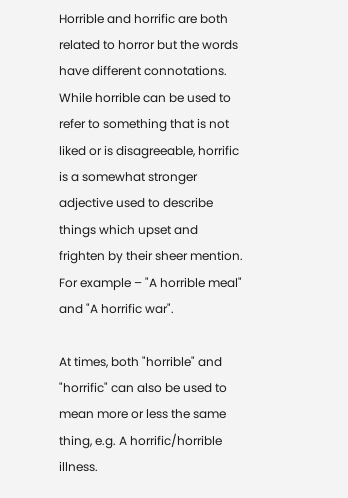Horrible and horrific are both related to horror but the words have different connotations. While horrible can be used to refer to something that is not liked or is disagreeable, horrific is a somewhat stronger adjective used to describe things which upset and frighten by their sheer mention. For example – "A horrible meal" and "A horrific war".

At times, both "horrible" and "horrific" can also be used to mean more or less the same thing, e.g. A horrific/horrible illness.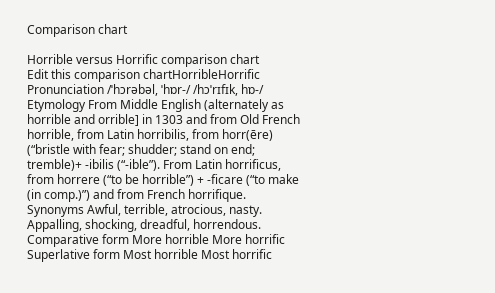Comparison chart

Horrible versus Horrific comparison chart
Edit this comparison chartHorribleHorrific
Pronunciation /ˈhɔrəbəl, ˈhɒr-/ /hɔˈrɪfɪk, hɒ-/
Etymology From Middle English (alternately as horrible and orrible] in 1303 and from Old French horrible, from Latin horribilis, from horr(ēre) (“bristle with fear; shudder; stand on end; tremble)+ -ibilis (“-ible”). From Latin horrificus, from horrere (“to be horrible”) + -ficare (“to make (in comp.)”) and from French horrifique.
Synonyms Awful, terrible, atrocious, nasty. Appalling, shocking, dreadful, horrendous.
Comparative form More horrible More horrific
Superlative form Most horrible Most horrific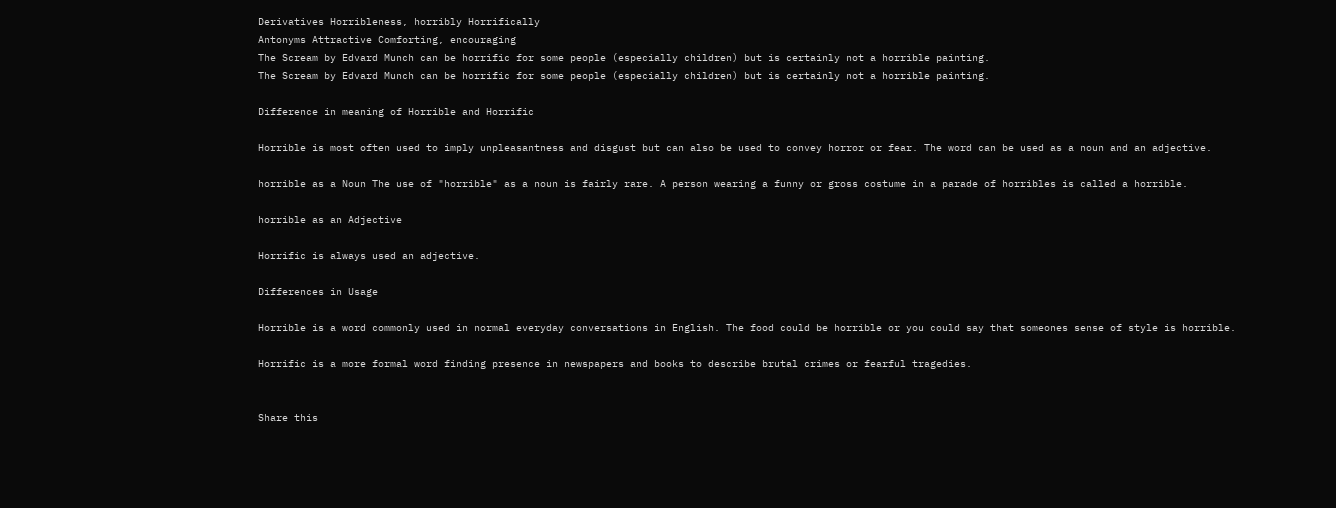Derivatives Horribleness, horribly Horrifically
Antonyms Attractive Comforting, encouraging
The Scream by Edvard Munch can be horrific for some people (especially children) but is certainly not a horrible painting.
The Scream by Edvard Munch can be horrific for some people (especially children) but is certainly not a horrible painting.

Difference in meaning of Horrible and Horrific

Horrible is most often used to imply unpleasantness and disgust but can also be used to convey horror or fear. The word can be used as a noun and an adjective.

horrible as a Noun The use of "horrible" as a noun is fairly rare. A person wearing a funny or gross costume in a parade of horribles is called a horrible.

horrible as an Adjective

Horrific is always used an adjective.

Differences in Usage

Horrible is a word commonly used in normal everyday conversations in English. The food could be horrible or you could say that someones sense of style is horrible.

Horrific is a more formal word finding presence in newspapers and books to describe brutal crimes or fearful tragedies.


Share this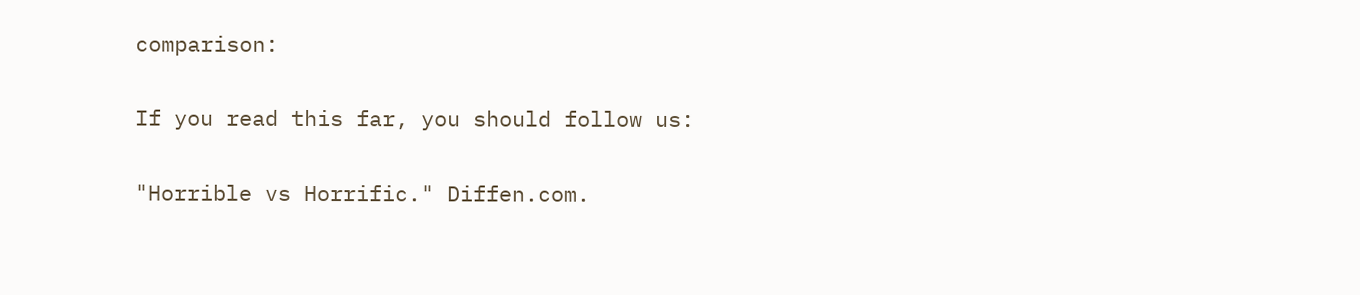comparison:

If you read this far, you should follow us:

"Horrible vs Horrific." Diffen.com.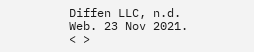Diffen LLC, n.d. Web. 23 Nov 2021. < >